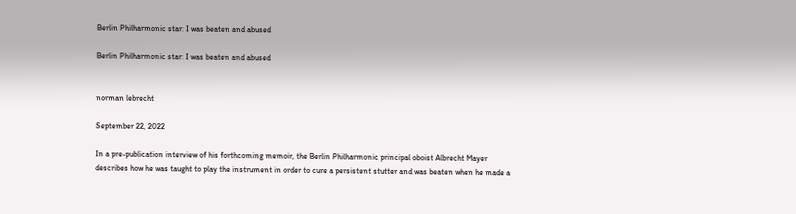Berlin Philharmonic star: I was beaten and abused

Berlin Philharmonic star: I was beaten and abused


norman lebrecht

September 22, 2022

In a pre-publication interview of his forthcoming memoir, the Berlin Philharmonic principal oboist Albrecht Mayer describes how he was taught to play the instrument in order to cure a persistent stutter and was beaten when he made a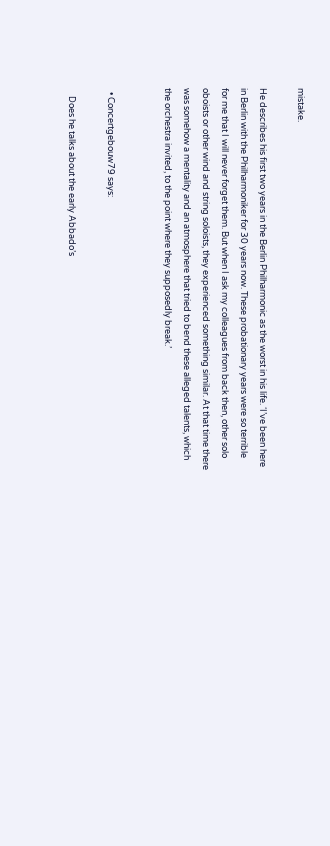mistake.

He describes his first two years in the Berlin Philharmonic as the worst in his life. ‘I’ve been here in Berlin with the Philharmoniker for 30 years now. These probationary years were so terrible for me that I will never forget them. But when I ask my colleagues from back then, other solo oboists or other wind and string soloists, they experienced something similar. At that time there was somehow a mentality and an atmosphere that tried to bend these alleged talents, which the orchestra invited, to the point where they supposedly break.’


  • Concertgebouw79 says:

    Does he talks about the early Abbado’s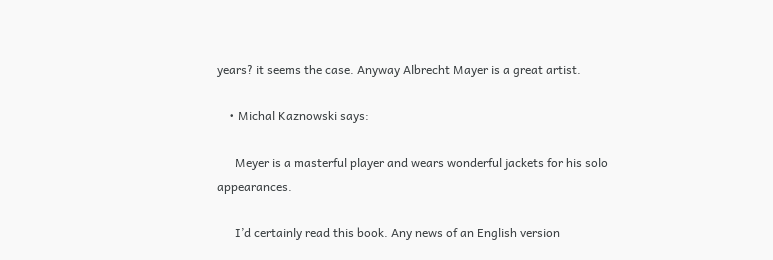years? it seems the case. Anyway Albrecht Mayer is a great artist.

    • Michal Kaznowski says:

      Meyer is a masterful player and wears wonderful jackets for his solo appearances.

      I’d certainly read this book. Any news of an English version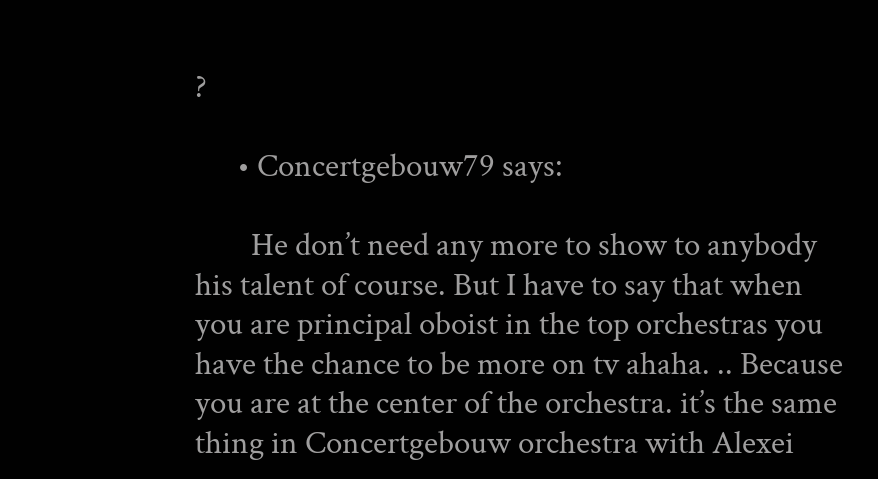?

      • Concertgebouw79 says:

        He don’t need any more to show to anybody his talent of course. But I have to say that when you are principal oboist in the top orchestras you have the chance to be more on tv ahaha. .. Because you are at the center of the orchestra. it’s the same thing in Concertgebouw orchestra with Alexei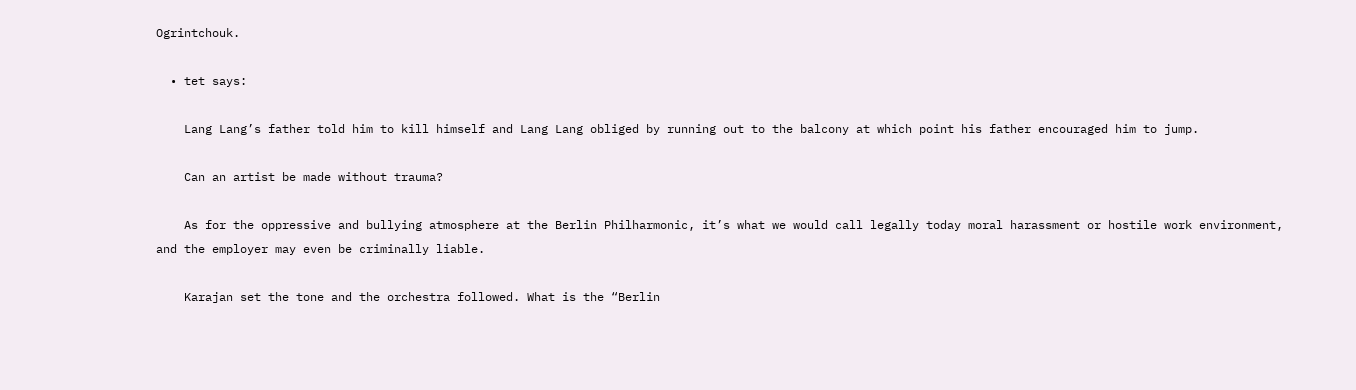Ogrintchouk.

  • tet says:

    Lang Lang’s father told him to kill himself and Lang Lang obliged by running out to the balcony at which point his father encouraged him to jump.

    Can an artist be made without trauma?

    As for the oppressive and bullying atmosphere at the Berlin Philharmonic, it’s what we would call legally today moral harassment or hostile work environment, and the employer may even be criminally liable.

    Karajan set the tone and the orchestra followed. What is the “Berlin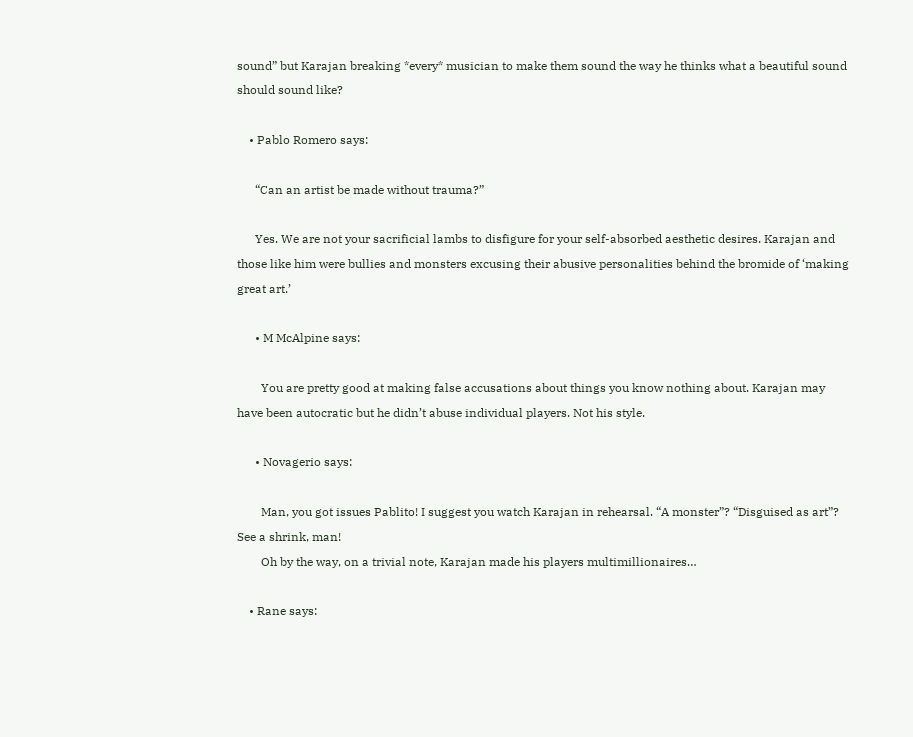sound” but Karajan breaking *every* musician to make them sound the way he thinks what a beautiful sound should sound like?

    • Pablo Romero says:

      “Can an artist be made without trauma?”

      Yes. We are not your sacrificial lambs to disfigure for your self-absorbed aesthetic desires. Karajan and those like him were bullies and monsters excusing their abusive personalities behind the bromide of ‘making great art.’

      • M McAlpine says:

        You are pretty good at making false accusations about things you know nothing about. Karajan may have been autocratic but he didn’t abuse individual players. Not his style.

      • Novagerio says:

        Man, you got issues Pablito! I suggest you watch Karajan in rehearsal. “A monster”? “Disguised as art”? See a shrink, man!
        Oh by the way, on a trivial note, Karajan made his players multimillionaires…

    • Rane says: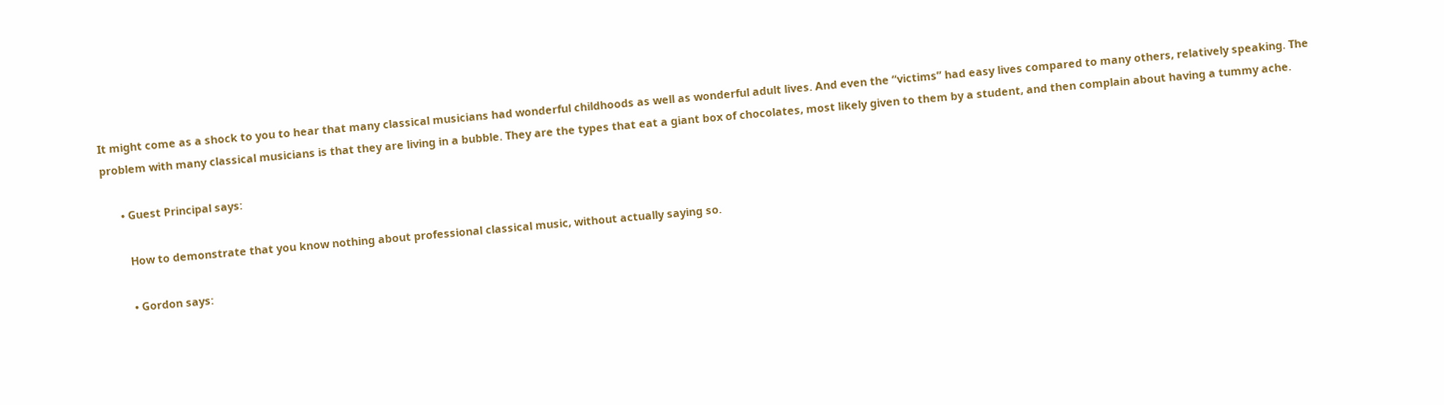It might come as a shock to you to hear that many classical musicians had wonderful childhoods as well as wonderful adult lives. And even the “victims” had easy lives compared to many others, relatively speaking. The problem with many classical musicians is that they are living in a bubble. They are the types that eat a giant box of chocolates, most likely given to them by a student, and then complain about having a tummy ache.

      • Guest Principal says:

        How to demonstrate that you know nothing about professional classical music, without actually saying so.

        • Gordon says: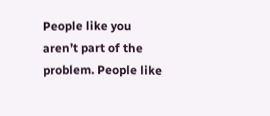People like you aren’t part of the problem. People like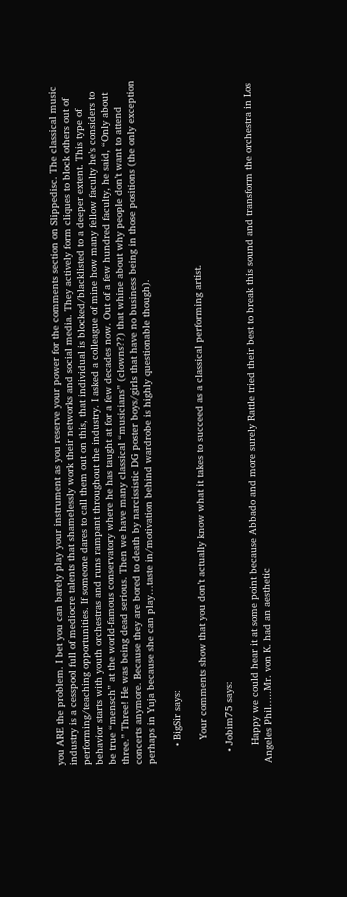you ARE the problem. I bet you can barely play your instrument as you reserve your power for the comments section on Slippedisc. The classical music industry is a cesspool full of mediocre talents that shamelessly work their networks and social media. They actively form cliques to block others out of performing/teaching opportunities. If someone dares to call them out on this, that individual is blocked/blacklisted to a deeper extent. This type of behavior starts with youth orchestras and runs rampant throughout the industry. I asked a colleague of mine how many fellow faculty he’s considers to be true “mensch” at the world-famous conservatory where he has taught at for a few decades now. Out of a few hundred faculty, he said, “Only about three.” Three! He was being dead serious. Then we have many classical “musicians” (clowns??) that whine about why people don’t want to attend concerts anymore. Because they are bored to death by narcissistic DG poster boys/girls that have no business being in those positions (the only exception perhaps in Yuja because she can play…taste in/motivation behind wardrobe is highly questionable though).

      • BigSir says:

        Your comments show that you don’t actually know what it takes to succeed as a classical performing artist.

    • Jobim75 says:

      Happy we could hear it at some point because Abbado and more surely Rattle tried their best to break this sound and transform the orchestra in Los Angeles Phil…..Mr. von K. had an aesthetic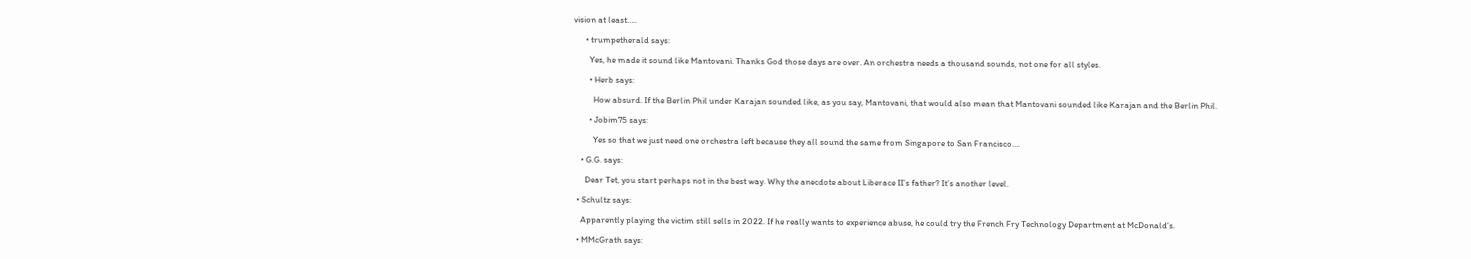vision at least…..

      • trumpetherald says:

        Yes, he made it sound like Mantovani. Thanks God those days are over. An orchestra needs a thousand sounds, not one for all styles.

        • Herb says:

          How absurd. If the Berlin Phil under Karajan sounded like, as you say, Mantovani, that would also mean that Mantovani sounded like Karajan and the Berlin Phil.

        • Jobim75 says:

          Yes so that we just need one orchestra left because they all sound the same from Singapore to San Francisco….

    • G.G. says:

      Dear Tet, you start perhaps not in the best way. Why the anecdote about Liberace II’s father? It’s another level.

  • Schultz says:

    Apparently playing the victim still sells in 2022. If he really wants to experience abuse, he could try the French Fry Technology Department at McDonald’s.

  • MMcGrath says: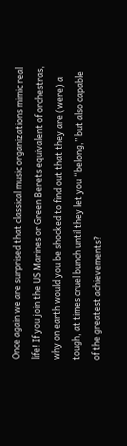Once again we are surprised that classical music organizations mimic real life! If you join the US Marines or Green Berets equivalent of orchestras, why on earth would you be shocked to find out that they are (were) a tough, at times cruel bunch until they let you “belong,” but also capable of the greatest achievements?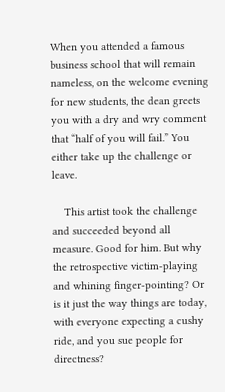When you attended a famous business school that will remain nameless, on the welcome evening for new students, the dean greets you with a dry and wry comment that “half of you will fail.” You either take up the challenge or leave.

    This artist took the challenge and succeeded beyond all measure. Good for him. But why the retrospective victim-playing and whining finger-pointing? Or is it just the way things are today, with everyone expecting a cushy ride, and you sue people for directness?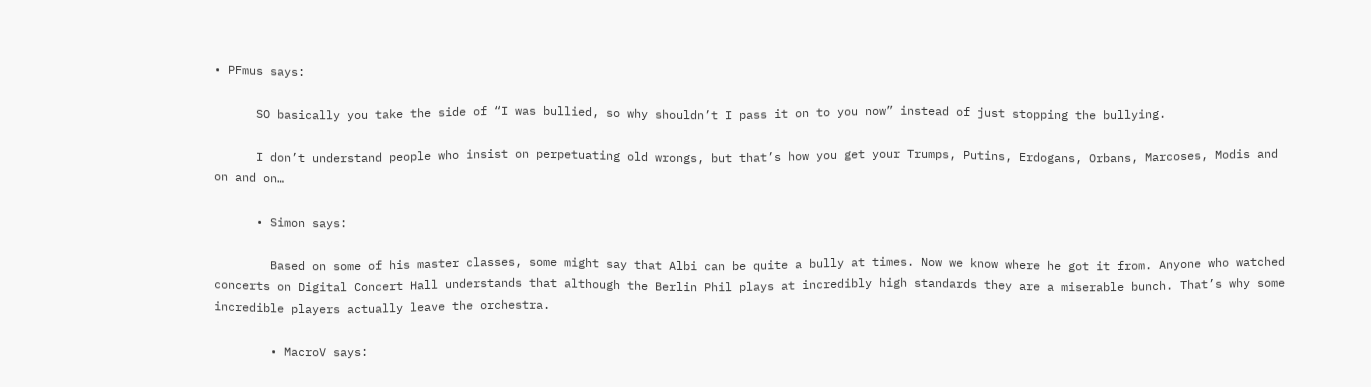• PFmus says:

      SO basically you take the side of “I was bullied, so why shouldn’t I pass it on to you now” instead of just stopping the bullying.

      I don’t understand people who insist on perpetuating old wrongs, but that’s how you get your Trumps, Putins, Erdogans, Orbans, Marcoses, Modis and on and on…

      • Simon says:

        Based on some of his master classes, some might say that Albi can be quite a bully at times. Now we know where he got it from. Anyone who watched concerts on Digital Concert Hall understands that although the Berlin Phil plays at incredibly high standards they are a miserable bunch. That’s why some incredible players actually leave the orchestra.

        • MacroV says: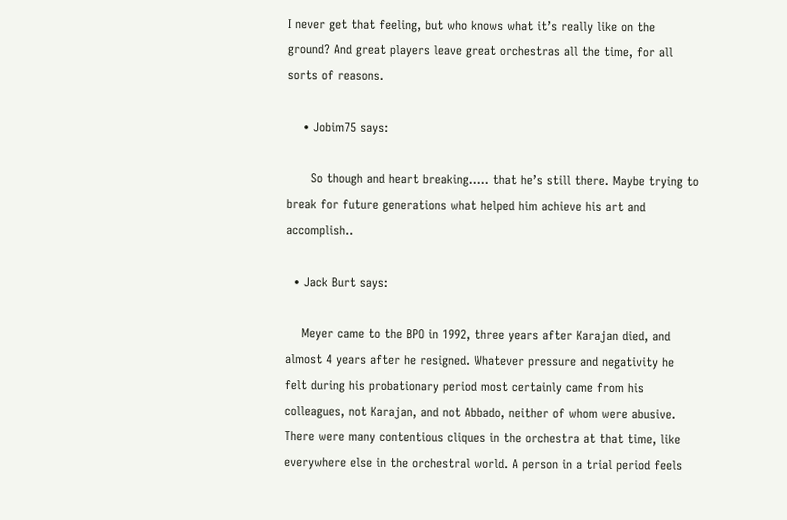I never get that feeling, but who knows what it’s really like on the ground? And great players leave great orchestras all the time, for all sorts of reasons.

    • Jobim75 says:

      So though and heart breaking….. that he’s still there. Maybe trying to break for future generations what helped him achieve his art and accomplish..

  • Jack Burt says:

    Meyer came to the BPO in 1992, three years after Karajan died, and almost 4 years after he resigned. Whatever pressure and negativity he felt during his probationary period most certainly came from his colleagues, not Karajan, and not Abbado, neither of whom were abusive. There were many contentious cliques in the orchestra at that time, like everywhere else in the orchestral world. A person in a trial period feels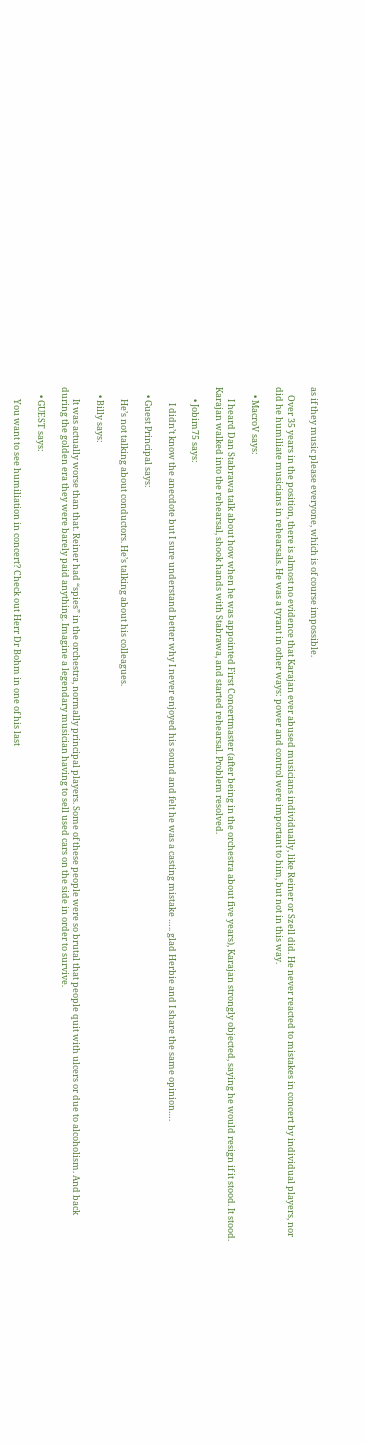as if they music please everyone, which is of course impossible.

    Over 35 years in the position, there is almost no evidence that Karajan ever abused musicians individually, like Reiner or Szell did. He never reacted to mistakes in concert by individual players, nor did he humiliate musicians in rehearsals. He was a tyrant in other ways: power and control were important to him, but not in this way.

    • MacroV says:

      I heard Dan Stabrawa talk about how when he was appointed First Concertmaster (after being in the orchestra about five years), Karajan strongly objected, saying he would resign if it stood. It stood. Karajan walked into the rehearsal, shook hands with Stabrawa, and started rehearsal. Problem resolved.

      • Jobim75 says:

        I didn’t know the anecdote but I sure understand better why I never enjoyed his sound and felt he was a casting mistake ….. glad Herbie and I share the same opinion….

    • Guest Principal says:

      He’s not talking about conductors. He’s talking about his colleagues.

    • Billy says:

      It was actually worse than that. Reiner had “spies” in the orchestra, normally principal players. Some of these people were so brutal that people quit with ulcers or due to alcoholism. And back during the golden era they were barely paid anything. Imagine a legendary musician having to sell used cars on the side in order to survive.

    • GUEST says:

      You want to see humiliation in concert? Check out Herr Dr Bohm in one of his last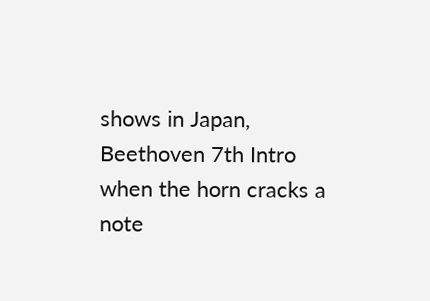shows in Japan, Beethoven 7th Intro when the horn cracks a note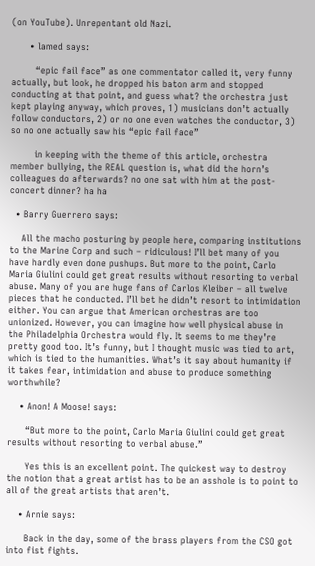(on YouTube). Unrepentant old Nazi.

      • lamed says:

        “epic fail face” as one commentator called it, very funny actually, but look, he dropped his baton arm and stopped conducting at that point, and guess what? the orchestra just kept playing anyway, which proves, 1) musicians don’t actually follow conductors, 2) or no one even watches the conductor, 3) so no one actually saw his “epic fail face”

        in keeping with the theme of this article, orchestra member bullying, the REAL question is, what did the horn’s colleagues do afterwards? no one sat with him at the post-concert dinner? ha ha

  • Barry Guerrero says:

    All the macho posturing by people here, comparing institutions to the Marine Corp and such – ridiculous! I’ll bet many of you have hardly even done pushups. But more to the point, Carlo Maria Giulini could get great results without resorting to verbal abuse. Many of you are huge fans of Carlos Kleiber – all twelve pieces that he conducted. I’ll bet he didn’t resort to intimidation either. You can argue that American orchestras are too unionized. However, you can imagine how well physical abuse in the Philadelphia Orchestra would fly. It seems to me they’re pretty good too. It’s funny, but I thought music was tied to art, which is tied to the humanities. What’s it say about humanity if it takes fear, intimidation and abuse to produce something worthwhile?

    • Anon! A Moose! says:

      “But more to the point, Carlo Maria Giulini could get great results without resorting to verbal abuse.”

      Yes this is an excellent point. The quickest way to destroy the notion that a great artist has to be an asshole is to point to all of the great artists that aren’t.

    • Arnie says:

      Back in the day, some of the brass players from the CSO got into fist fights.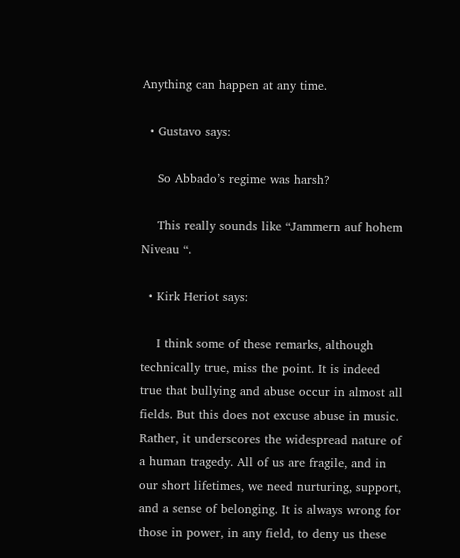Anything can happen at any time.

  • Gustavo says:

    So Abbado’s regime was harsh?

    This really sounds like “Jammern auf hohem Niveau “.

  • Kirk Heriot says:

    I think some of these remarks, although technically true, miss the point. It is indeed true that bullying and abuse occur in almost all fields. But this does not excuse abuse in music. Rather, it underscores the widespread nature of a human tragedy. All of us are fragile, and in our short lifetimes, we need nurturing, support, and a sense of belonging. It is always wrong for those in power, in any field, to deny us these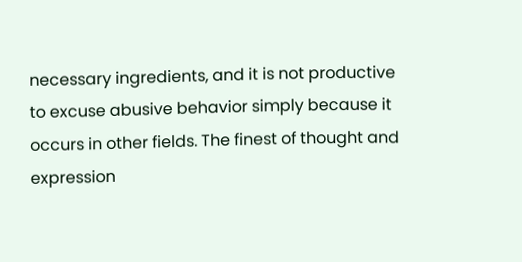necessary ingredients, and it is not productive to excuse abusive behavior simply because it occurs in other fields. The finest of thought and expression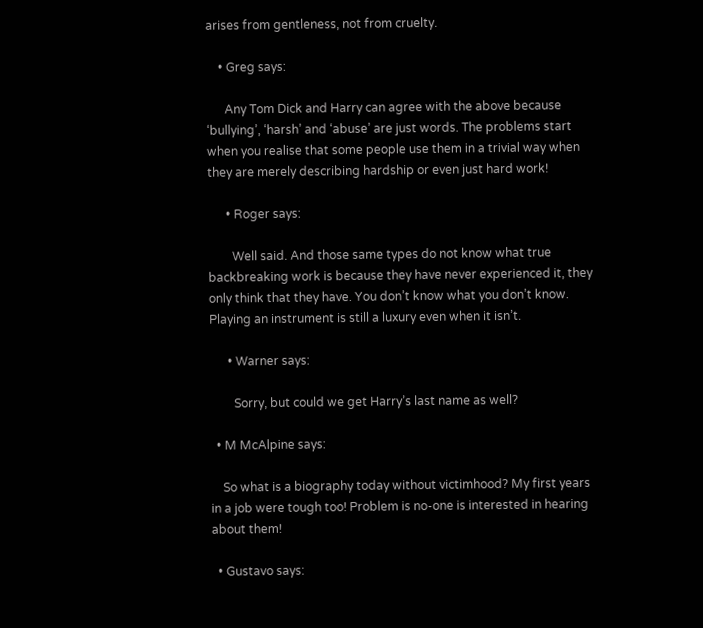arises from gentleness, not from cruelty.

    • Greg says:

      Any Tom Dick and Harry can agree with the above because ‘bullying’, ‘harsh’ and ‘abuse’ are just words. The problems start when you realise that some people use them in a trivial way when they are merely describing hardship or even just hard work!

      • Roger says:

        Well said. And those same types do not know what true backbreaking work is because they have never experienced it, they only think that they have. You don’t know what you don’t know. Playing an instrument is still a luxury even when it isn’t.

      • Warner says:

        Sorry, but could we get Harry’s last name as well?

  • M McAlpine says:

    So what is a biography today without victimhood? My first years in a job were tough too! Problem is no-one is interested in hearing about them!

  • Gustavo says: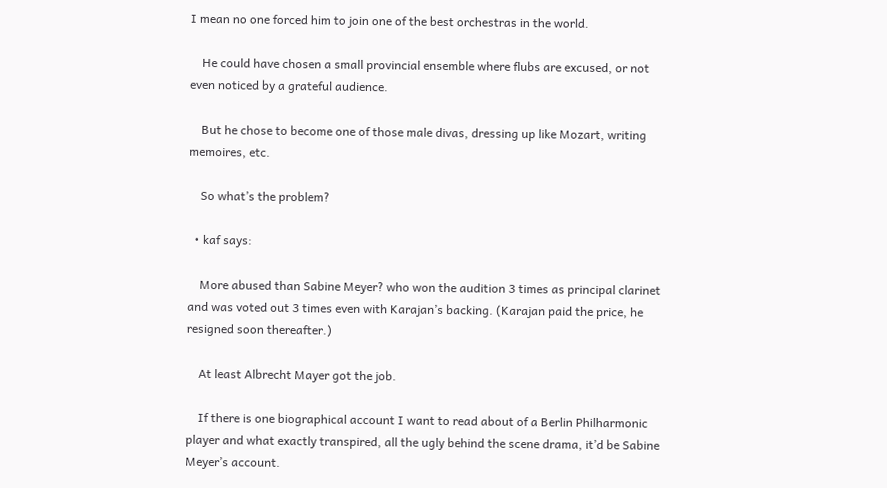I mean no one forced him to join one of the best orchestras in the world.

    He could have chosen a small provincial ensemble where flubs are excused, or not even noticed by a grateful audience.

    But he chose to become one of those male divas, dressing up like Mozart, writing memoires, etc.

    So what’s the problem?

  • kaf says:

    More abused than Sabine Meyer? who won the audition 3 times as principal clarinet and was voted out 3 times even with Karajan’s backing. (Karajan paid the price, he resigned soon thereafter.)

    At least Albrecht Mayer got the job.

    If there is one biographical account I want to read about of a Berlin Philharmonic player and what exactly transpired, all the ugly behind the scene drama, it’d be Sabine Meyer’s account.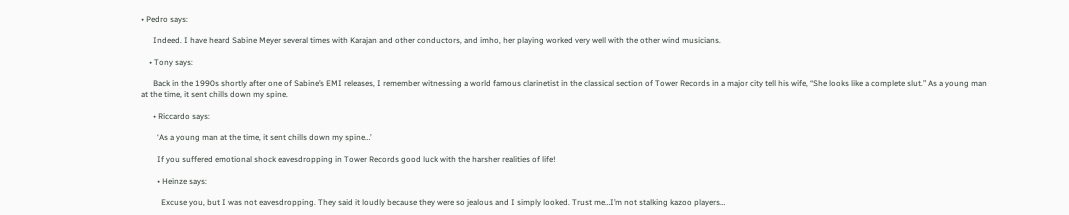• Pedro says:

      Indeed. I have heard Sabine Meyer several times with Karajan and other conductors, and imho, her playing worked very well with the other wind musicians.

    • Tony says:

      Back in the 1990s shortly after one of Sabine’s EMI releases, I remember witnessing a world famous clarinetist in the classical section of Tower Records in a major city tell his wife, “She looks like a complete slut.” As a young man at the time, it sent chills down my spine.

      • Riccardo says:

        ‘As a young man at the time, it sent chills down my spine…’

        If you suffered emotional shock eavesdropping in Tower Records good luck with the harsher realities of life!

        • Heinze says:

          Excuse you, but I was not eavesdropping. They said it loudly because they were so jealous and I simply looked. Trust me…I’m not stalking kazoo players…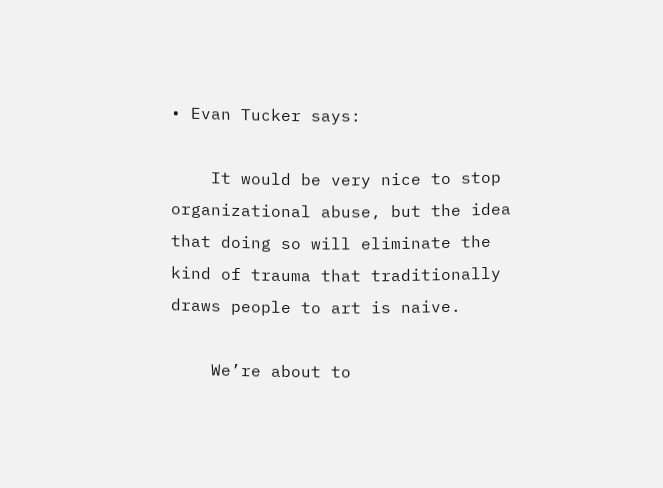• Evan Tucker says:

    It would be very nice to stop organizational abuse, but the idea that doing so will eliminate the kind of trauma that traditionally draws people to art is naive.

    We’re about to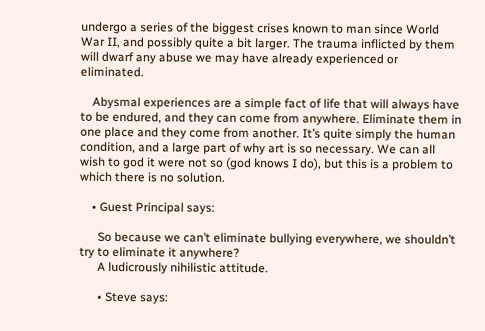undergo a series of the biggest crises known to man since World War II, and possibly quite a bit larger. The trauma inflicted by them will dwarf any abuse we may have already experienced or eliminated.

    Abysmal experiences are a simple fact of life that will always have to be endured, and they can come from anywhere. Eliminate them in one place and they come from another. It’s quite simply the human condition, and a large part of why art is so necessary. We can all wish to god it were not so (god knows I do), but this is a problem to which there is no solution.

    • Guest Principal says:

      So because we can’t eliminate bullying everywhere, we shouldn’t try to eliminate it anywhere?
      A ludicrously nihilistic attitude.

      • Steve says: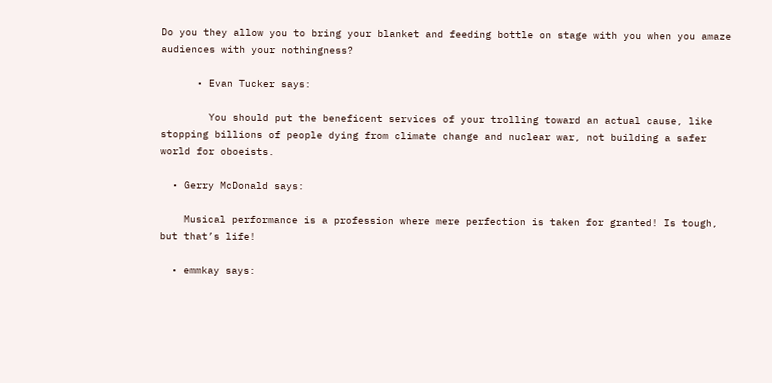Do you they allow you to bring your blanket and feeding bottle on stage with you when you amaze audiences with your nothingness?

      • Evan Tucker says:

        You should put the beneficent services of your trolling toward an actual cause, like stopping billions of people dying from climate change and nuclear war, not building a safer world for oboeists.

  • Gerry McDonald says:

    Musical performance is a profession where mere perfection is taken for granted! Is tough, but that’s life!

  • emmkay says: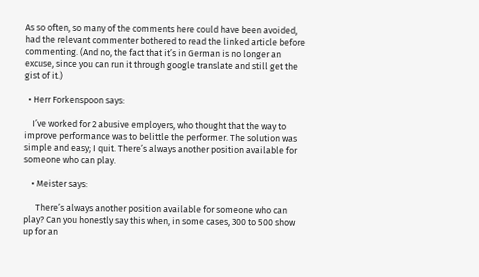As so often, so many of the comments here could have been avoided, had the relevant commenter bothered to read the linked article before commenting. (And no, the fact that it’s in German is no longer an excuse, since you can run it through google translate and still get the gist of it.)

  • Herr Forkenspoon says:

    I’ve worked for 2 abusive employers, who thought that the way to improve performance was to belittle the performer. The solution was simple and easy; I quit. There’s always another position available for someone who can play.

    • Meister says:

      There’s always another position available for someone who can play? Can you honestly say this when, in some cases, 300 to 500 show up for an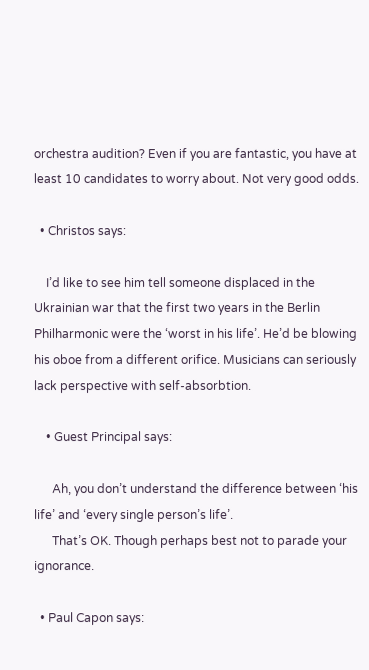orchestra audition? Even if you are fantastic, you have at least 10 candidates to worry about. Not very good odds.

  • Christos says:

    I’d like to see him tell someone displaced in the Ukrainian war that the first two years in the Berlin Philharmonic were the ‘worst in his life’. He’d be blowing his oboe from a different orifice. Musicians can seriously lack perspective with self-absorbtion.

    • Guest Principal says:

      Ah, you don’t understand the difference between ‘his life’ and ‘every single person’s life’.
      That’s OK. Though perhaps best not to parade your ignorance.

  • Paul Capon says: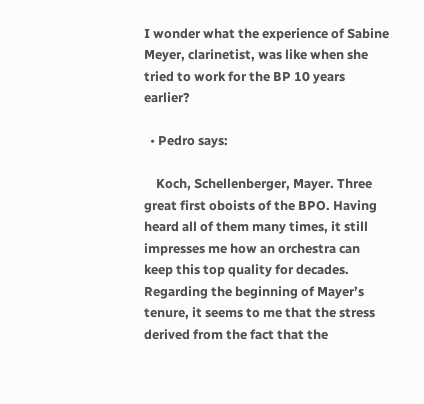I wonder what the experience of Sabine Meyer, clarinetist, was like when she tried to work for the BP 10 years earlier?

  • Pedro says:

    Koch, Schellenberger, Mayer. Three great first oboists of the BPO. Having heard all of them many times, it still impresses me how an orchestra can keep this top quality for decades. Regarding the beginning of Mayer’s tenure, it seems to me that the stress derived from the fact that the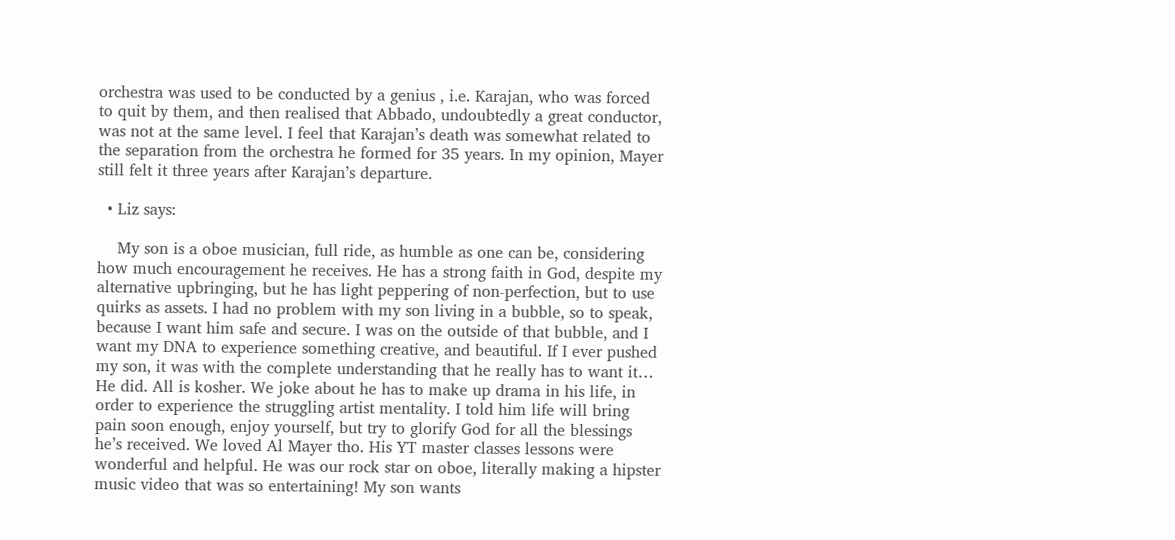orchestra was used to be conducted by a genius , i.e. Karajan, who was forced to quit by them, and then realised that Abbado, undoubtedly a great conductor, was not at the same level. I feel that Karajan’s death was somewhat related to the separation from the orchestra he formed for 35 years. In my opinion, Mayer still felt it three years after Karajan’s departure.

  • Liz says:

    My son is a oboe musician, full ride, as humble as one can be, considering how much encouragement he receives. He has a strong faith in God, despite my alternative upbringing, but he has light peppering of non-perfection, but to use quirks as assets. I had no problem with my son living in a bubble, so to speak, because I want him safe and secure. I was on the outside of that bubble, and I want my DNA to experience something creative, and beautiful. If I ever pushed my son, it was with the complete understanding that he really has to want it… He did. All is kosher. We joke about he has to make up drama in his life, in order to experience the struggling artist mentality. I told him life will bring pain soon enough, enjoy yourself, but try to glorify God for all the blessings he’s received. We loved Al Mayer tho. His YT master classes lessons were wonderful and helpful. He was our rock star on oboe, literally making a hipster music video that was so entertaining! My son wants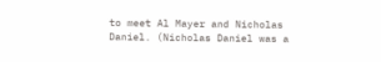to meet Al Mayer and Nicholas Daniel. (Nicholas Daniel was a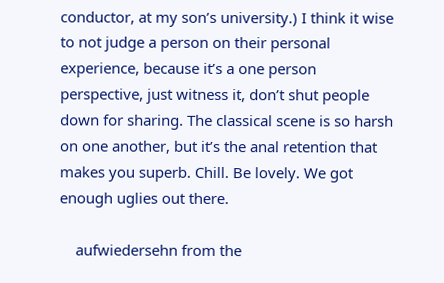conductor, at my son’s university.) I think it wise to not judge a person on their personal experience, because it’s a one person perspective, just witness it, don’t shut people down for sharing. The classical scene is so harsh on one another, but it’s the anal retention that makes you superb. Chill. Be lovely. We got enough uglies out there.

    aufwiedersehn from the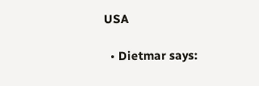USA

  • Dietmar says: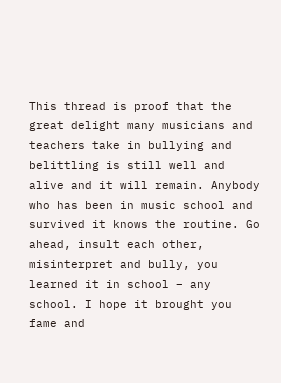This thread is proof that the great delight many musicians and teachers take in bullying and belittling is still well and alive and it will remain. Anybody who has been in music school and survived it knows the routine. Go ahead, insult each other, misinterpret and bully, you learned it in school – any school. I hope it brought you fame and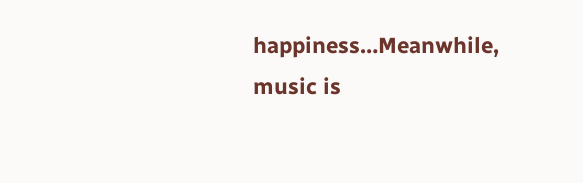happiness…Meanwhile, music is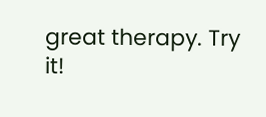great therapy. Try it!